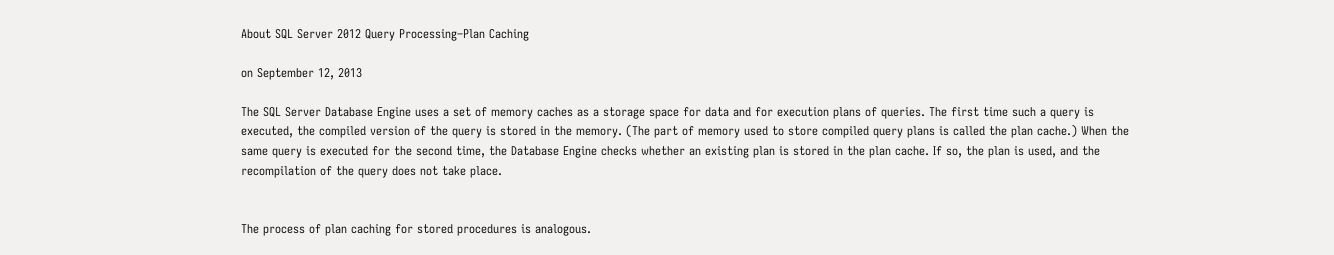About SQL Server 2012 Query Processing–Plan Caching

on September 12, 2013

The SQL Server Database Engine uses a set of memory caches as a storage space for data and for execution plans of queries. The first time such a query is executed, the compiled version of the query is stored in the memory. (The part of memory used to store compiled query plans is called the plan cache.) When the same query is executed for the second time, the Database Engine checks whether an existing plan is stored in the plan cache. If so, the plan is used, and the recompilation of the query does not take place.


The process of plan caching for stored procedures is analogous.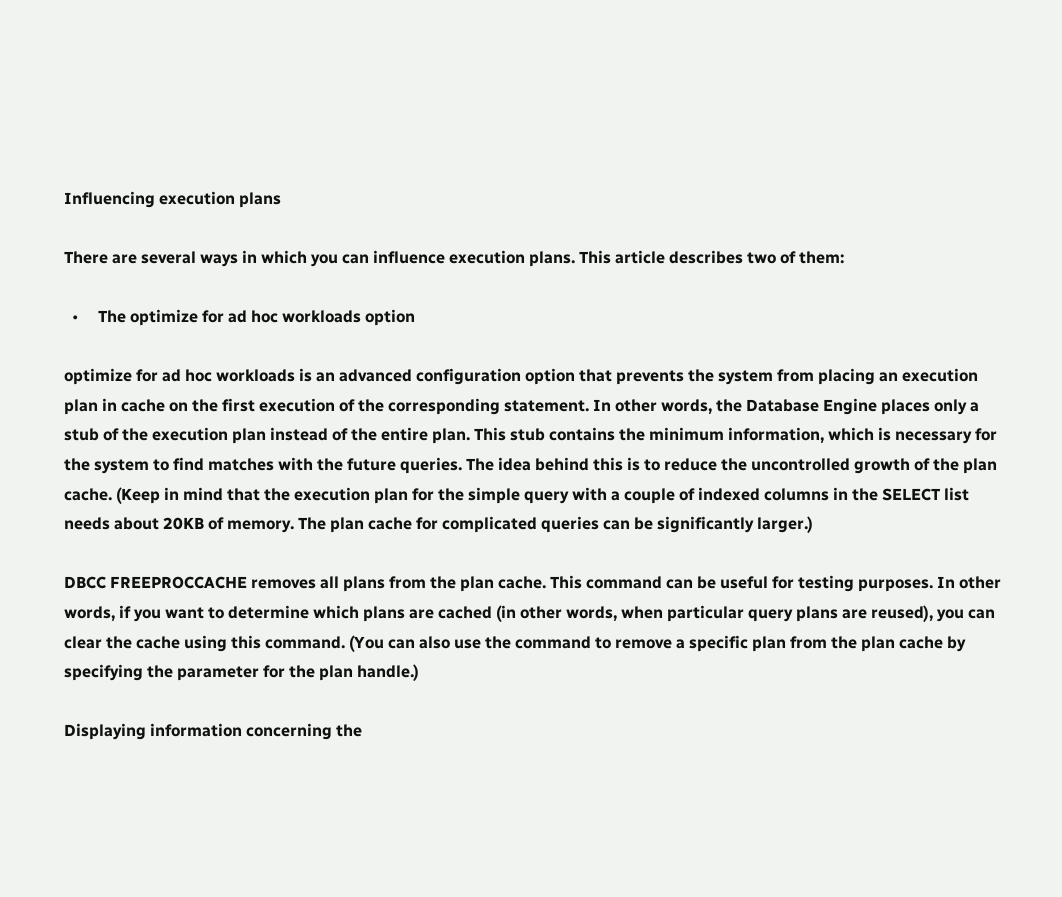Influencing execution plans

There are several ways in which you can influence execution plans. This article describes two of them:

  •     The optimize for ad hoc workloads option

optimize for ad hoc workloads is an advanced configuration option that prevents the system from placing an execution plan in cache on the first execution of the corresponding statement. In other words, the Database Engine places only a stub of the execution plan instead of the entire plan. This stub contains the minimum information, which is necessary for the system to find matches with the future queries. The idea behind this is to reduce the uncontrolled growth of the plan cache. (Keep in mind that the execution plan for the simple query with a couple of indexed columns in the SELECT list needs about 20KB of memory. The plan cache for complicated queries can be significantly larger.)

DBCC FREEPROCCACHE removes all plans from the plan cache. This command can be useful for testing purposes. In other words, if you want to determine which plans are cached (in other words, when particular query plans are reused), you can clear the cache using this command. (You can also use the command to remove a specific plan from the plan cache by specifying the parameter for the plan handle.)

Displaying information concerning the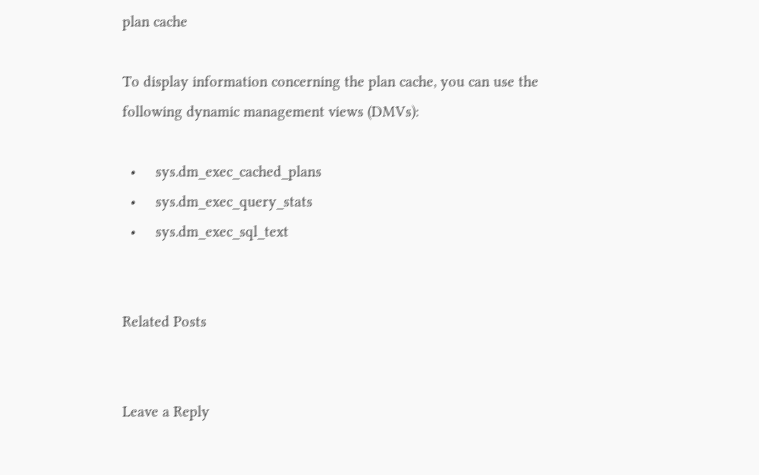plan cache

To display information concerning the plan cache, you can use the following dynamic management views (DMVs):

  •     sys.dm_exec_cached_plans
  •     sys.dm_exec_query_stats
  •     sys.dm_exec_sql_text


Related Posts


Leave a Reply